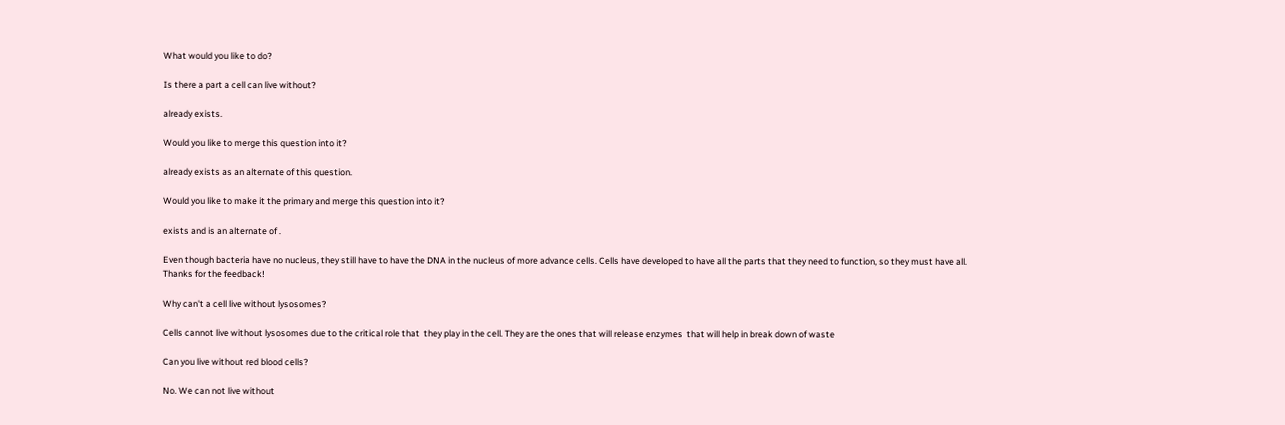What would you like to do?

Is there a part a cell can live without?

already exists.

Would you like to merge this question into it?

already exists as an alternate of this question.

Would you like to make it the primary and merge this question into it?

exists and is an alternate of .

Even though bacteria have no nucleus, they still have to have the DNA in the nucleus of more advance cells. Cells have developed to have all the parts that they need to function, so they must have all.
Thanks for the feedback!

Why can't a cell live without lysosomes?

Cells cannot live without lysosomes due to the critical role that  they play in the cell. They are the ones that will release enzymes  that will help in break down of waste

Can you live without red blood cells?

No. We can not live without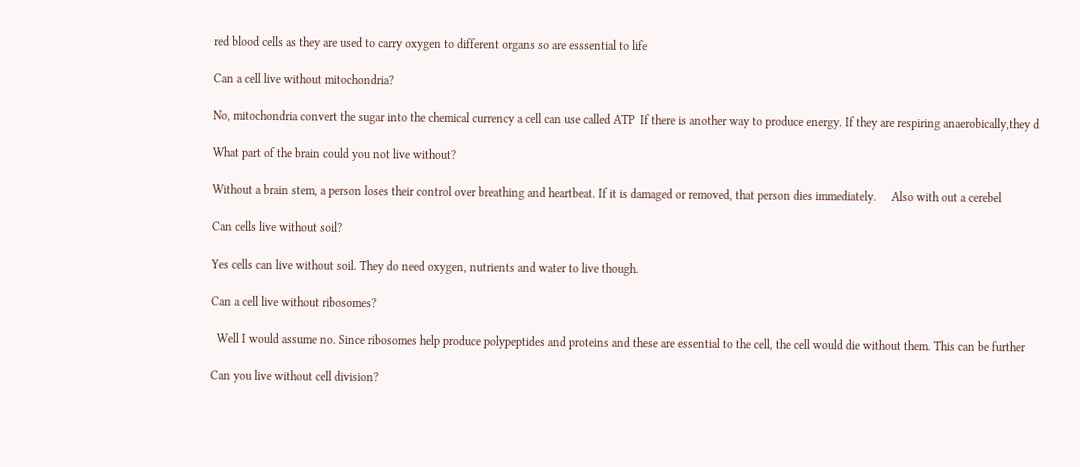red blood cells as they are used to carry oxygen to different organs so are esssential to life

Can a cell live without mitochondria?

No, mitochondria convert the sugar into the chemical currency a cell can use called ATP  If there is another way to produce energy. If they are respiring anaerobically,they d

What part of the brain could you not live without?

Without a brain stem, a person loses their control over breathing and heartbeat. If it is damaged or removed, that person dies immediately.     Also with out a cerebel

Can cells live without soil?

Yes cells can live without soil. They do need oxygen, nutrients and water to live though.

Can a cell live without ribosomes?

  Well I would assume no. Since ribosomes help produce polypeptides and proteins and these are essential to the cell, the cell would die without them. This can be further

Can you live without cell division?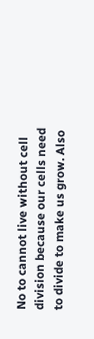No to cannot live without cell division because our cells need to divide to make us grow. Also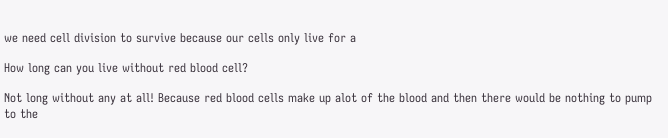we need cell division to survive because our cells only live for a

How long can you live without red blood cell?

Not long without any at all! Because red blood cells make up alot of the blood and then there would be nothing to pump to the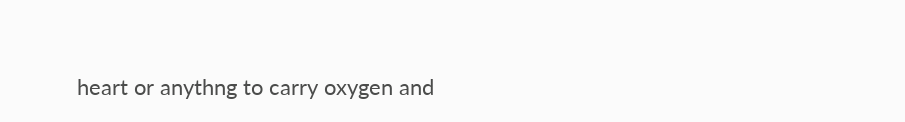heart or anythng to carry oxygen and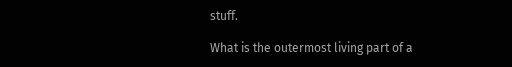stuff.

What is the outermost living part of a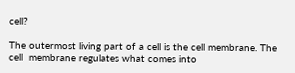cell?

The outermost living part of a cell is the cell membrane. The cell  membrane regulates what comes into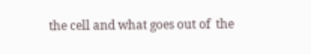the cell and what goes out of  the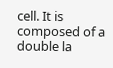cell. It is composed of a double la